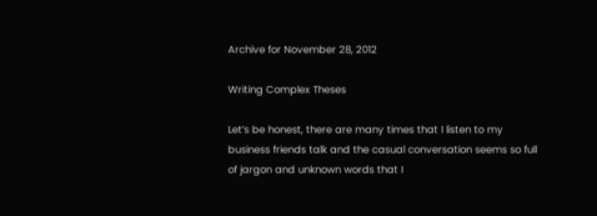Archive for November 28, 2012

Writing Complex Theses

Let’s be honest, there are many times that I listen to my business friends talk and the casual conversation seems so full of jargon and unknown words that I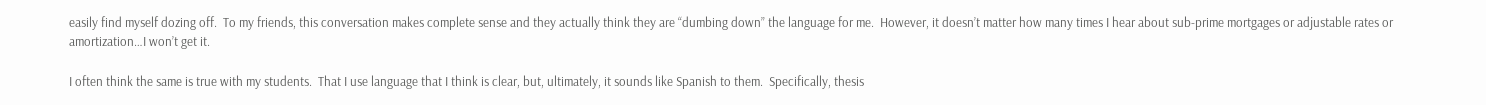easily find myself dozing off.  To my friends, this conversation makes complete sense and they actually think they are “dumbing down” the language for me.  However, it doesn’t matter how many times I hear about sub-prime mortgages or adjustable rates or amortization…I won’t get it.

I often think the same is true with my students.  That I use language that I think is clear, but, ultimately, it sounds like Spanish to them.  Specifically, thesis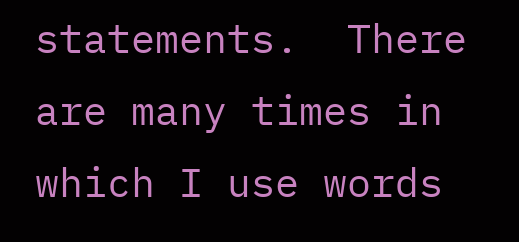statements.  There are many times in which I use words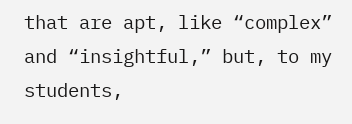that are apt, like “complex” and “insightful,” but, to my students,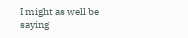I might as well be saying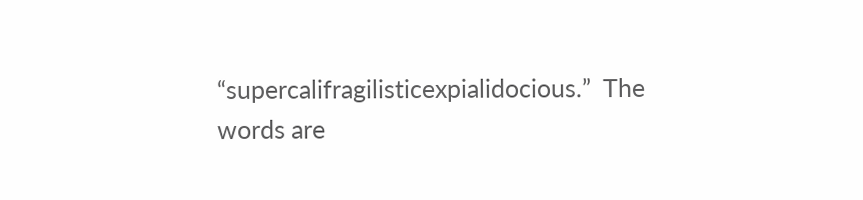“supercalifragilisticexpialidocious.”  The words are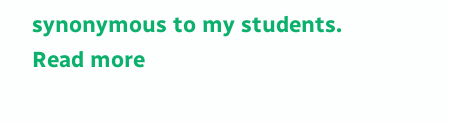synonymous to my students. Read more